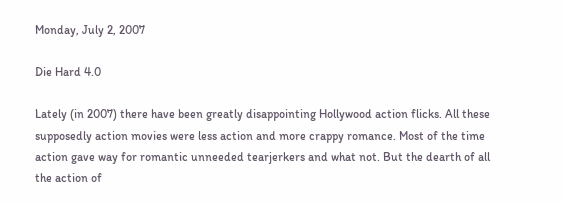Monday, July 2, 2007

Die Hard 4.0

Lately (in 2007) there have been greatly disappointing Hollywood action flicks. All these supposedly action movies were less action and more crappy romance. Most of the time action gave way for romantic unneeded tearjerkers and what not. But the dearth of all the action of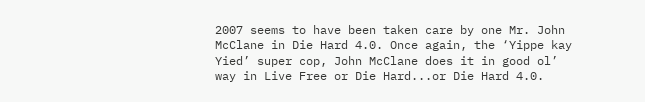2007 seems to have been taken care by one Mr. John McClane in Die Hard 4.0. Once again, the ‘Yippe kay Yied’ super cop, John McClane does it in good ol’ way in Live Free or Die Hard...or Die Hard 4.0.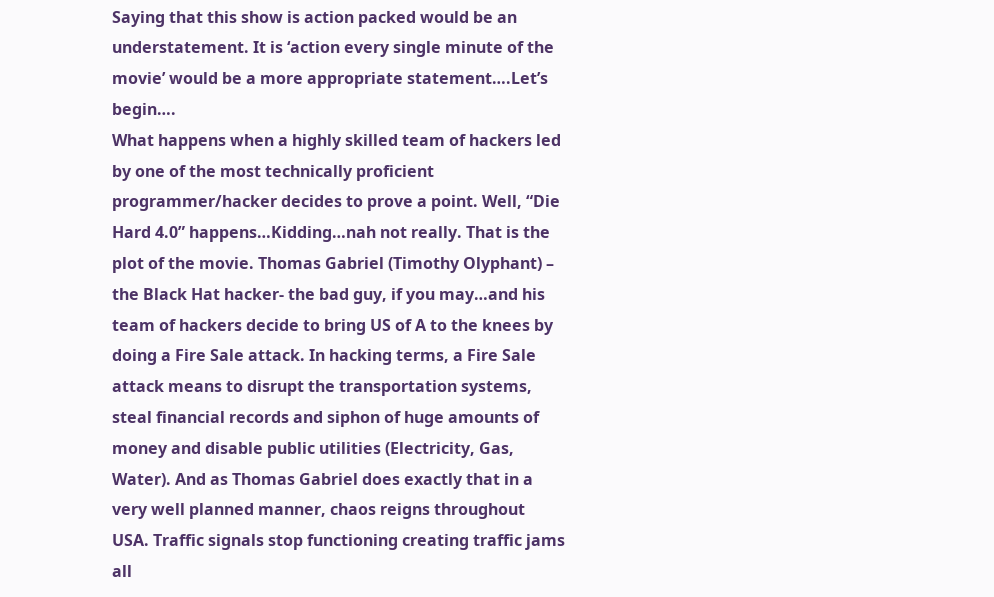Saying that this show is action packed would be an understatement. It is ‘action every single minute of the movie’ would be a more appropriate statement….Let’s begin….
What happens when a highly skilled team of hackers led by one of the most technically proficient programmer/hacker decides to prove a point. Well, “Die Hard 4.0” happens…Kidding…nah not really. That is the plot of the movie. Thomas Gabriel (Timothy Olyphant) – the Black Hat hacker- the bad guy, if you may…and his team of hackers decide to bring US of A to the knees by doing a Fire Sale attack. In hacking terms, a Fire Sale attack means to disrupt the transportation systems, steal financial records and siphon of huge amounts of money and disable public utilities (Electricity, Gas, Water). And as Thomas Gabriel does exactly that in a very well planned manner, chaos reigns throughout USA. Traffic signals stop functioning creating traffic jams all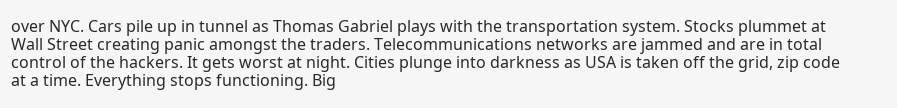over NYC. Cars pile up in tunnel as Thomas Gabriel plays with the transportation system. Stocks plummet at Wall Street creating panic amongst the traders. Telecommunications networks are jammed and are in total control of the hackers. It gets worst at night. Cities plunge into darkness as USA is taken off the grid, zip code at a time. Everything stops functioning. Big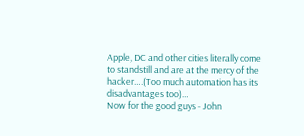Apple, DC and other cities literally come to standstill and are at the mercy of the hacker….(Too much automation has its disadvantages too)…
Now for the good guys - John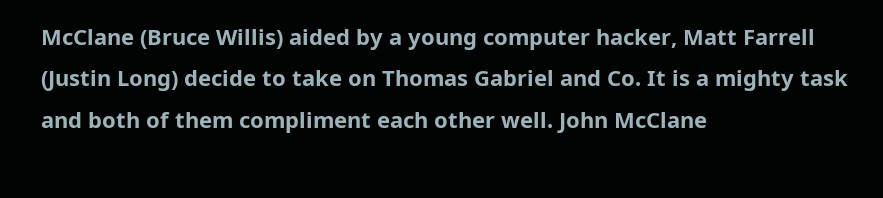McClane (Bruce Willis) aided by a young computer hacker, Matt Farrell (Justin Long) decide to take on Thomas Gabriel and Co. It is a mighty task and both of them compliment each other well. John McClane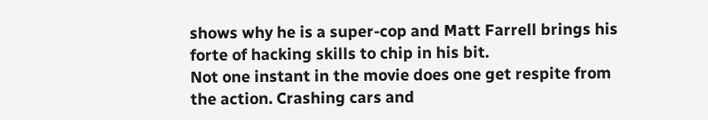shows why he is a super-cop and Matt Farrell brings his forte of hacking skills to chip in his bit.
Not one instant in the movie does one get respite from the action. Crashing cars and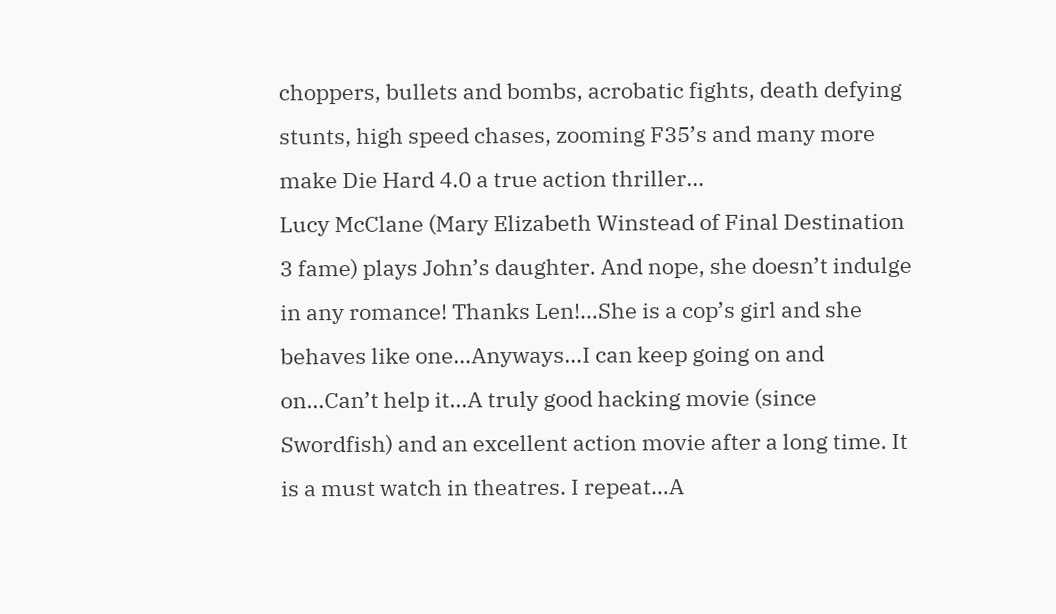choppers, bullets and bombs, acrobatic fights, death defying stunts, high speed chases, zooming F35’s and many more make Die Hard 4.0 a true action thriller…
Lucy McClane (Mary Elizabeth Winstead of Final Destination 3 fame) plays John’s daughter. And nope, she doesn’t indulge in any romance! Thanks Len!…She is a cop’s girl and she behaves like one…Anyways…I can keep going on and on…Can’t help it…A truly good hacking movie (since Swordfish) and an excellent action movie after a long time. It is a must watch in theatres. I repeat…A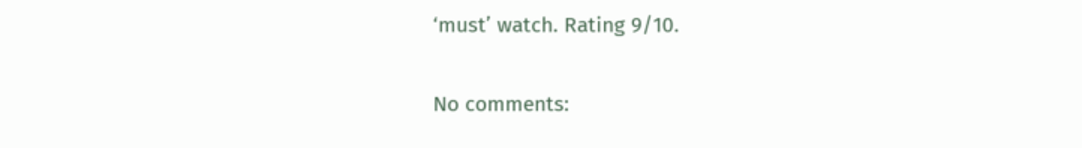‘must’ watch. Rating 9/10.

No comments: